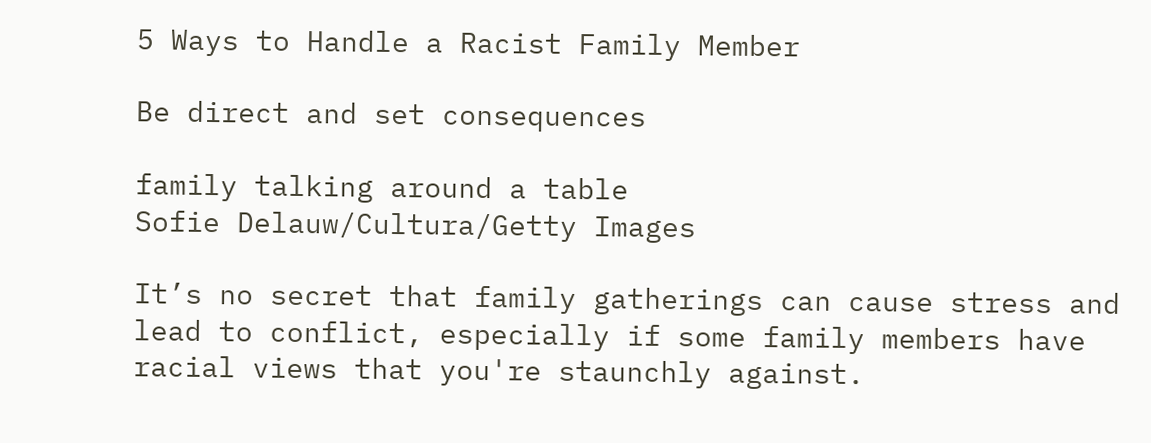5 Ways to Handle a Racist Family Member

Be direct and set consequences

family talking around a table
Sofie Delauw/Cultura/Getty Images

It’s no secret that family gatherings can cause stress and lead to conflict, especially if some family members have racial views that you're staunchly against.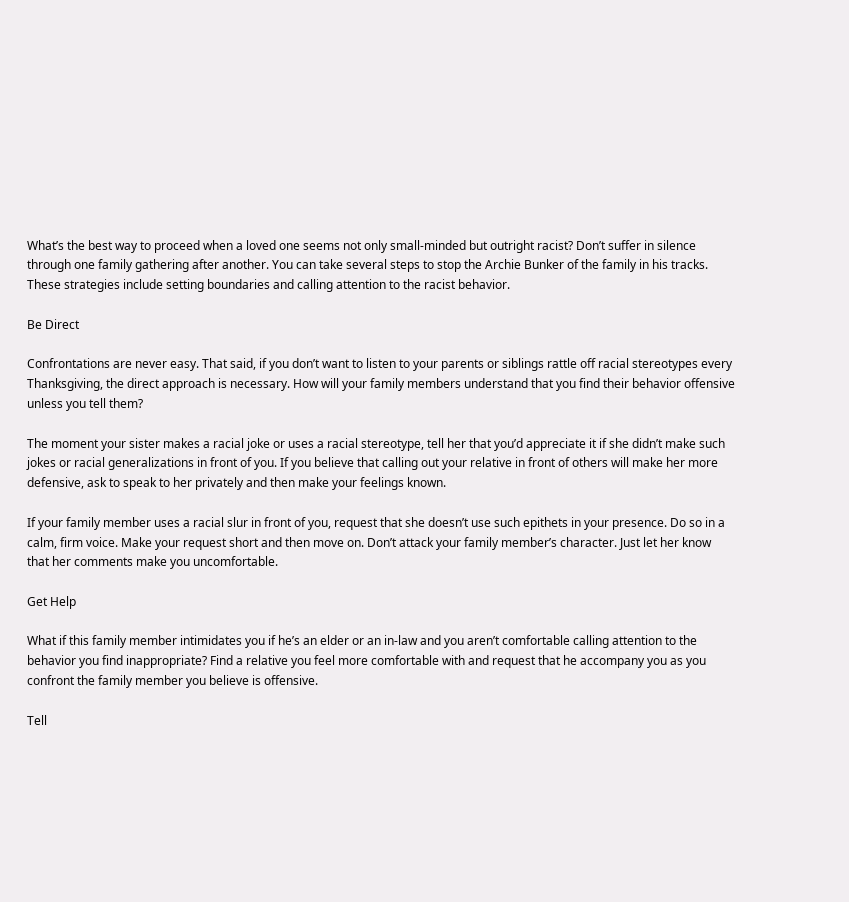What’s the best way to proceed when a loved one seems not only small-minded but outright racist? Don’t suffer in silence through one family gathering after another. You can take several steps to stop the Archie Bunker of the family in his tracks. These strategies include setting boundaries and calling attention to the racist behavior.

Be Direct

Confrontations are never easy. That said, if you don’t want to listen to your parents or siblings rattle off racial stereotypes every Thanksgiving, the direct approach is necessary. How will your family members understand that you find their behavior offensive unless you tell them?

The moment your sister makes a racial joke or uses a racial stereotype, tell her that you’d appreciate it if she didn’t make such jokes or racial generalizations in front of you. If you believe that calling out your relative in front of others will make her more defensive, ask to speak to her privately and then make your feelings known.

If your family member uses a racial slur in front of you, request that she doesn’t use such epithets in your presence. Do so in a calm, firm voice. Make your request short and then move on. Don’t attack your family member’s character. Just let her know that her comments make you uncomfortable.

Get Help

What if this family member intimidates you if he’s an elder or an in-law and you aren’t comfortable calling attention to the behavior you find inappropriate? Find a relative you feel more comfortable with and request that he accompany you as you confront the family member you believe is offensive.

Tell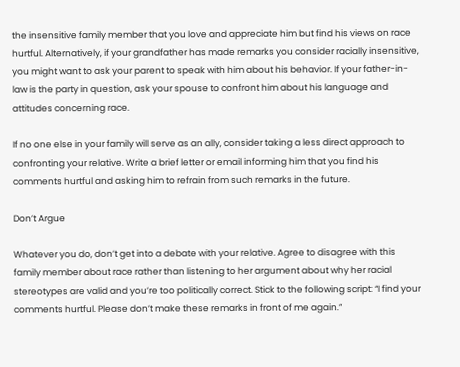the insensitive family member that you love and appreciate him but find his views on race hurtful. Alternatively, if your grandfather has made remarks you consider racially insensitive, you might want to ask your parent to speak with him about his behavior. If your father-in-law is the party in question, ask your spouse to confront him about his language and attitudes concerning race.

If no one else in your family will serve as an ally, consider taking a less direct approach to confronting your relative. Write a brief letter or email informing him that you find his comments hurtful and asking him to refrain from such remarks in the future.

Don’t Argue

Whatever you do, don’t get into a debate with your relative. Agree to disagree with this family member about race rather than listening to her argument about why her racial stereotypes are valid and you’re too politically correct. Stick to the following script: “I find your comments hurtful. Please don’t make these remarks in front of me again.”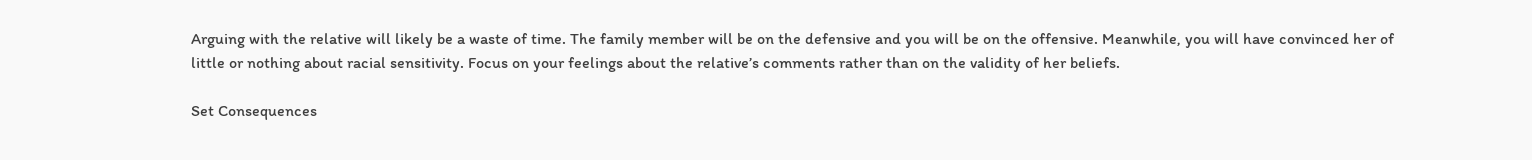Arguing with the relative will likely be a waste of time. The family member will be on the defensive and you will be on the offensive. Meanwhile, you will have convinced her of little or nothing about racial sensitivity. Focus on your feelings about the relative’s comments rather than on the validity of her beliefs.

Set Consequences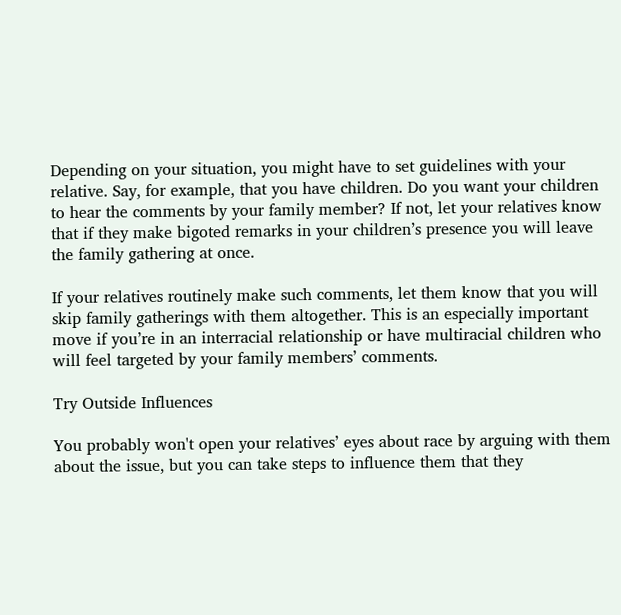Depending on your situation, you might have to set guidelines with your relative. Say, for example, that you have children. Do you want your children to hear the comments by your family member? If not, let your relatives know that if they make bigoted remarks in your children’s presence you will leave the family gathering at once.

If your relatives routinely make such comments, let them know that you will skip family gatherings with them altogether. This is an especially important move if you’re in an interracial relationship or have multiracial children who will feel targeted by your family members’ comments.

Try Outside Influences

You probably won't open your relatives’ eyes about race by arguing with them about the issue, but you can take steps to influence them that they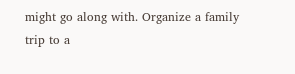might go along with. Organize a family trip to a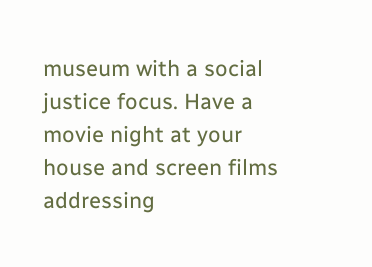museum with a social justice focus. Have a movie night at your house and screen films addressing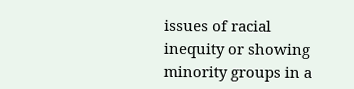issues of racial inequity or showing minority groups in a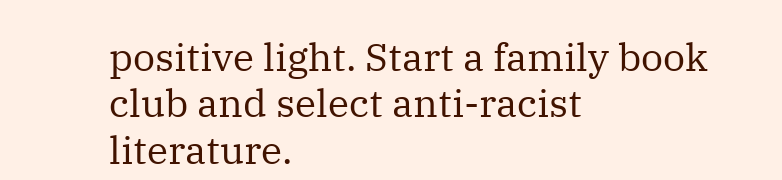positive light. Start a family book club and select anti-racist literature.